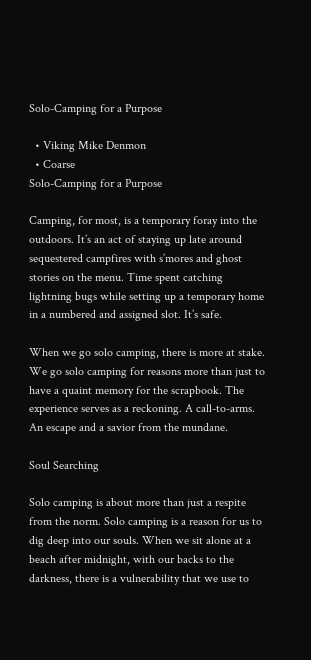Solo-Camping for a Purpose

  • Viking Mike Denmon
  • Coarse
Solo-Camping for a Purpose

Camping, for most, is a temporary foray into the outdoors. It’s an act of staying up late around sequestered campfires with s’mores and ghost stories on the menu. Time spent catching lightning bugs while setting up a temporary home in a numbered and assigned slot. It’s safe.

When we go solo camping, there is more at stake. We go solo camping for reasons more than just to have a quaint memory for the scrapbook. The experience serves as a reckoning. A call-to-arms. An escape and a savior from the mundane.

Soul Searching

Solo camping is about more than just a respite from the norm. Solo camping is a reason for us to dig deep into our souls. When we sit alone at a beach after midnight, with our backs to the darkness, there is a vulnerability that we use to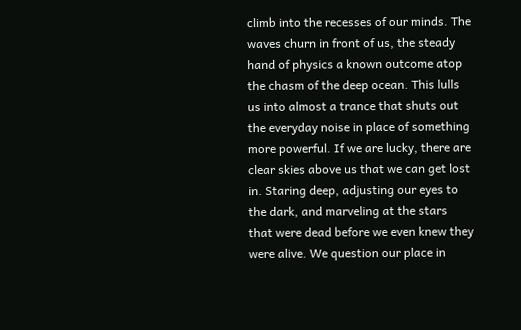climb into the recesses of our minds. The waves churn in front of us, the steady hand of physics a known outcome atop the chasm of the deep ocean. This lulls us into almost a trance that shuts out the everyday noise in place of something more powerful. If we are lucky, there are clear skies above us that we can get lost in. Staring deep, adjusting our eyes to the dark, and marveling at the stars that were dead before we even knew they were alive. We question our place in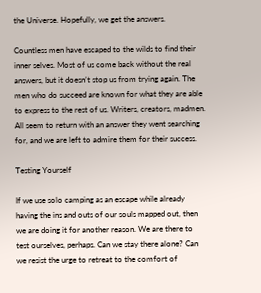the Universe. Hopefully, we get the answers.

Countless men have escaped to the wilds to find their inner selves. Most of us come back without the real answers, but it doesn’t stop us from trying again. The men who do succeed are known for what they are able to express to the rest of us. Writers, creators, madmen. All seem to return with an answer they went searching for, and we are left to admire them for their success.

Testing Yourself

If we use solo camping as an escape while already having the ins and outs of our souls mapped out, then we are doing it for another reason. We are there to test ourselves, perhaps. Can we stay there alone? Can we resist the urge to retreat to the comfort of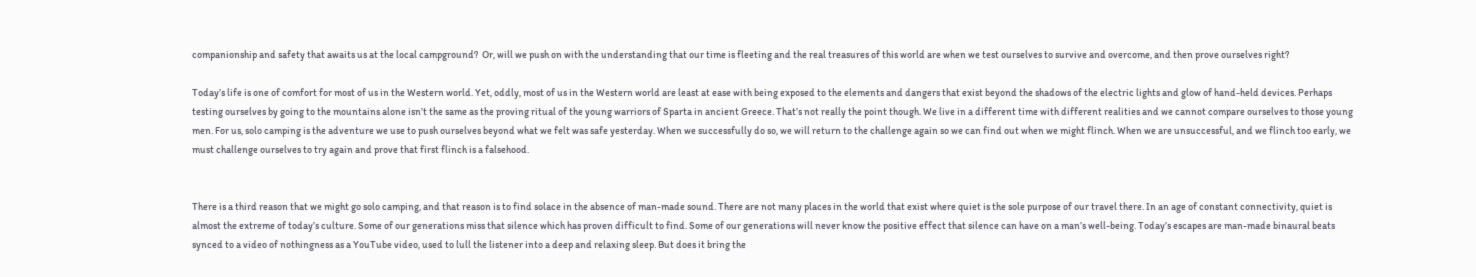companionship and safety that awaits us at the local campground?  Or, will we push on with the understanding that our time is fleeting and the real treasures of this world are when we test ourselves to survive and overcome, and then prove ourselves right?

Today’s life is one of comfort for most of us in the Western world. Yet, oddly, most of us in the Western world are least at ease with being exposed to the elements and dangers that exist beyond the shadows of the electric lights and glow of hand-held devices. Perhaps testing ourselves by going to the mountains alone isn’t the same as the proving ritual of the young warriors of Sparta in ancient Greece. That’s not really the point though. We live in a different time with different realities and we cannot compare ourselves to those young men. For us, solo camping is the adventure we use to push ourselves beyond what we felt was safe yesterday. When we successfully do so, we will return to the challenge again so we can find out when we might flinch. When we are unsuccessful, and we flinch too early, we must challenge ourselves to try again and prove that first flinch is a falsehood.


There is a third reason that we might go solo camping, and that reason is to find solace in the absence of man-made sound. There are not many places in the world that exist where quiet is the sole purpose of our travel there. In an age of constant connectivity, quiet is almost the extreme of today’s culture. Some of our generations miss that silence which has proven difficult to find. Some of our generations will never know the positive effect that silence can have on a man’s well-being. Today’s escapes are man-made binaural beats synced to a video of nothingness as a YouTube video, used to lull the listener into a deep and relaxing sleep. But does it bring the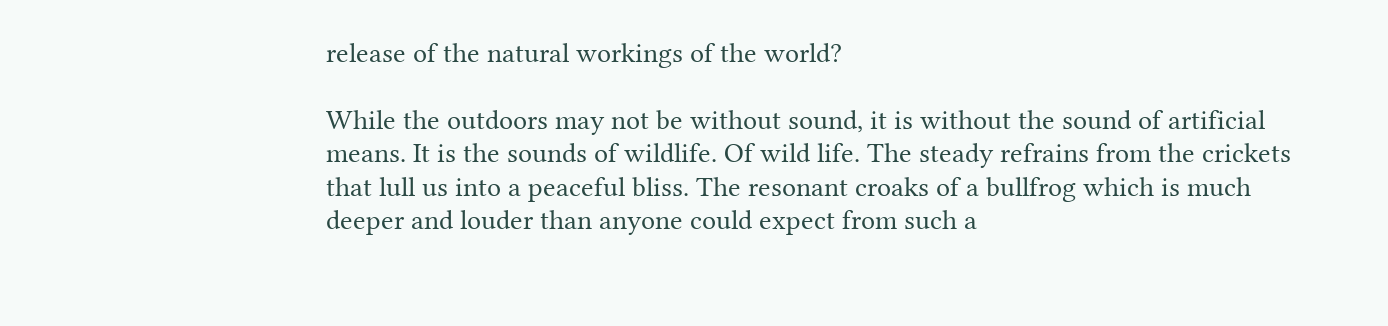release of the natural workings of the world?

While the outdoors may not be without sound, it is without the sound of artificial means. It is the sounds of wildlife. Of wild life. The steady refrains from the crickets that lull us into a peaceful bliss. The resonant croaks of a bullfrog which is much deeper and louder than anyone could expect from such a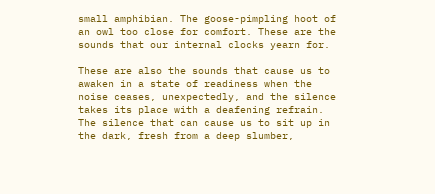small amphibian. The goose-pimpling hoot of an owl too close for comfort. These are the sounds that our internal clocks yearn for.

These are also the sounds that cause us to awaken in a state of readiness when the noise ceases, unexpectedly, and the silence takes its place with a deafening refrain. The silence that can cause us to sit up in the dark, fresh from a deep slumber,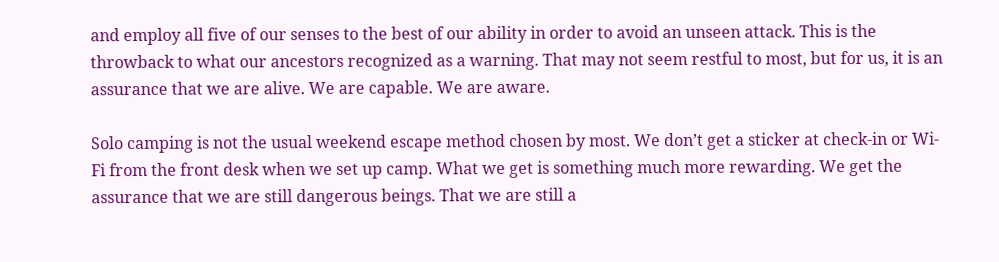and employ all five of our senses to the best of our ability in order to avoid an unseen attack. This is the throwback to what our ancestors recognized as a warning. That may not seem restful to most, but for us, it is an assurance that we are alive. We are capable. We are aware.

Solo camping is not the usual weekend escape method chosen by most. We don’t get a sticker at check-in or Wi-Fi from the front desk when we set up camp. What we get is something much more rewarding. We get the assurance that we are still dangerous beings. That we are still a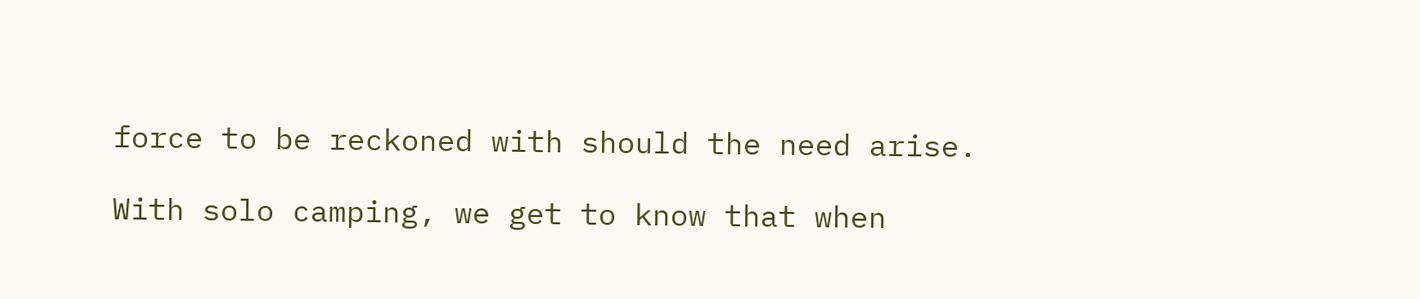force to be reckoned with should the need arise.

With solo camping, we get to know that when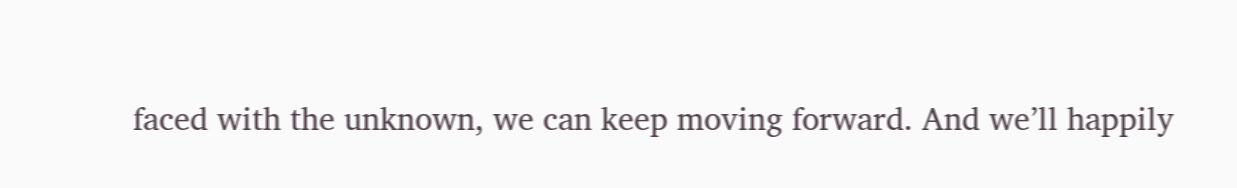faced with the unknown, we can keep moving forward. And we’ll happily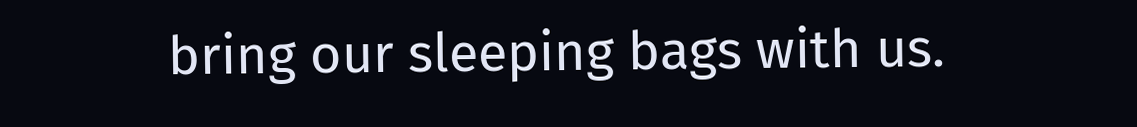bring our sleeping bags with us.